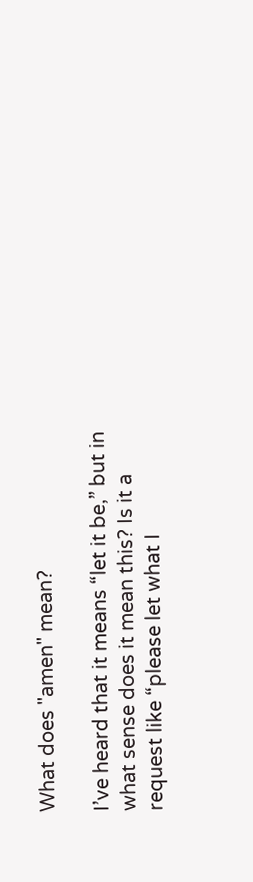What does "amen" mean?

I’ve heard that it means “let it be,” but in what sense does it mean this? Is it a request like “please let what I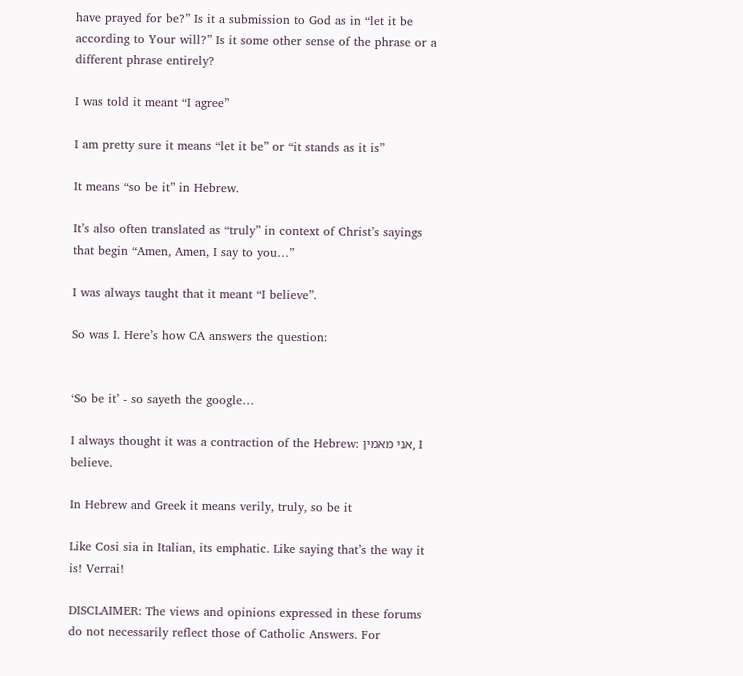have prayed for be?” Is it a submission to God as in “let it be according to Your will?” Is it some other sense of the phrase or a different phrase entirely?

I was told it meant “I agree”

I am pretty sure it means “let it be” or “it stands as it is”

It means “so be it” in Hebrew.

It’s also often translated as “truly” in context of Christ’s sayings that begin “Amen, Amen, I say to you…”

I was always taught that it meant “I believe”.

So was I. Here’s how CA answers the question:


‘So be it’ - so sayeth the google…

I always thought it was a contraction of the Hebrew: אני מאמין, I believe.

In Hebrew and Greek it means verily, truly, so be it

Like Cosi sia in Italian, its emphatic. Like saying that’s the way it is! Verrai!

DISCLAIMER: The views and opinions expressed in these forums do not necessarily reflect those of Catholic Answers. For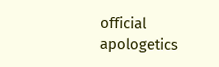official apologetics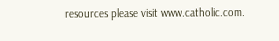resources please visit www.catholic.com.